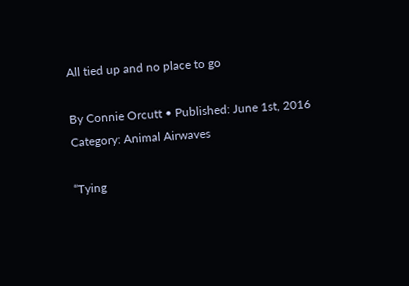All tied up and no place to go

By Connie Orcutt • Published: June 1st, 2016
Category: Animal Airwaves

“Tying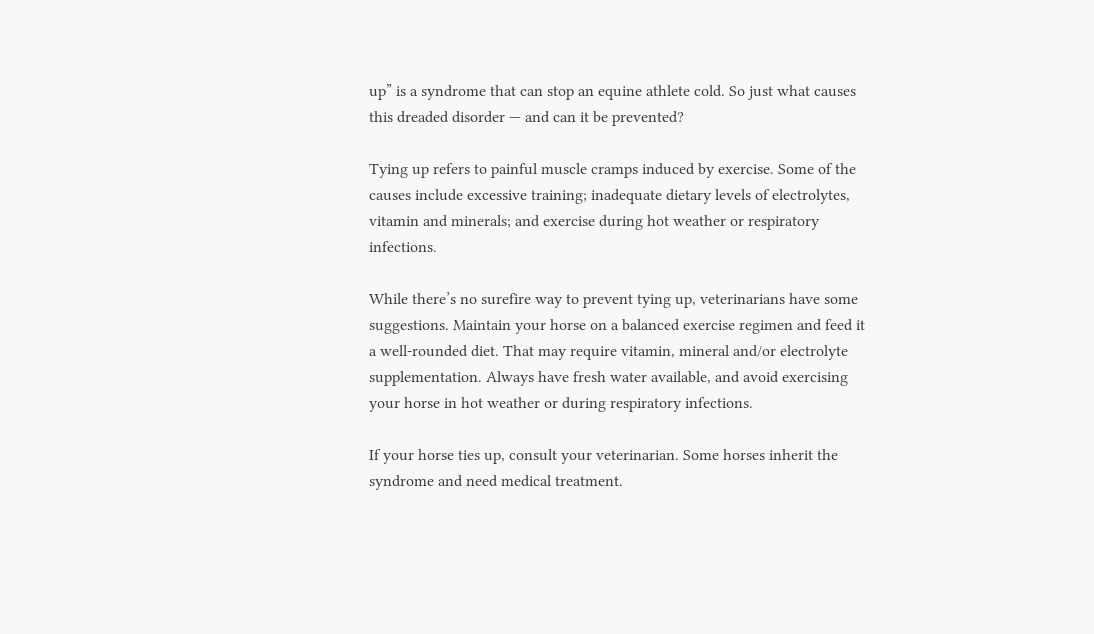up” is a syndrome that can stop an equine athlete cold. So just what causes this dreaded disorder — and can it be prevented?

Tying up refers to painful muscle cramps induced by exercise. Some of the causes include excessive training; inadequate dietary levels of electrolytes, vitamin and minerals; and exercise during hot weather or respiratory infections.

While there’s no surefire way to prevent tying up, veterinarians have some suggestions. Maintain your horse on a balanced exercise regimen and feed it a well-rounded diet. That may require vitamin, mineral and/or electrolyte supplementation. Always have fresh water available, and avoid exercising your horse in hot weather or during respiratory infections.

If your horse ties up, consult your veterinarian. Some horses inherit the syndrome and need medical treatment.